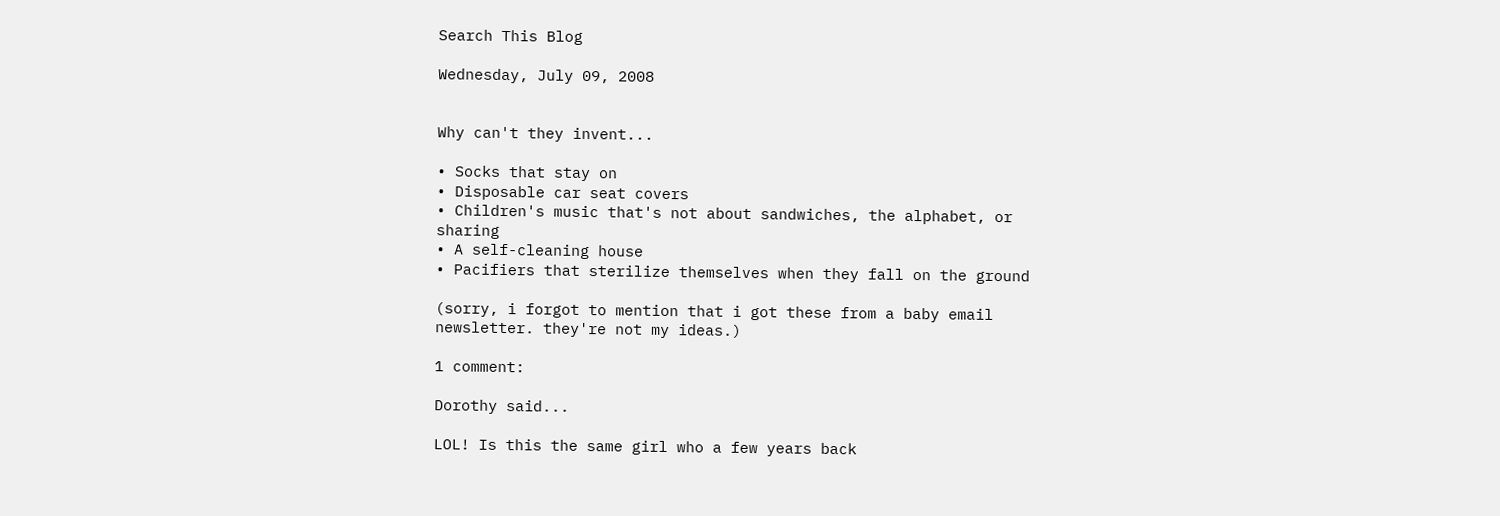Search This Blog

Wednesday, July 09, 2008


Why can't they invent...

• Socks that stay on
• Disposable car seat covers
• Children's music that's not about sandwiches, the alphabet, or sharing
• A self-cleaning house
• Pacifiers that sterilize themselves when they fall on the ground

(sorry, i forgot to mention that i got these from a baby email newsletter. they're not my ideas.)

1 comment:

Dorothy said...

LOL! Is this the same girl who a few years back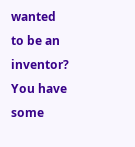wanted to be an inventor? You have some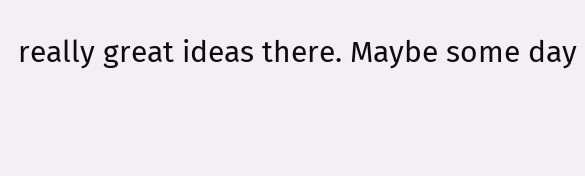really great ideas there. Maybe some day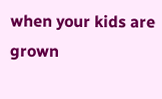when your kids are grown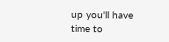up you'll have time to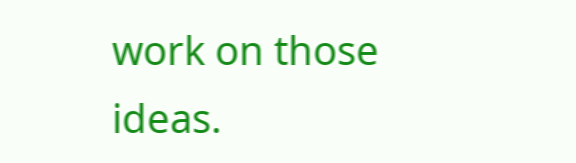work on those ideas.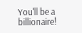You'll be a billionaire!